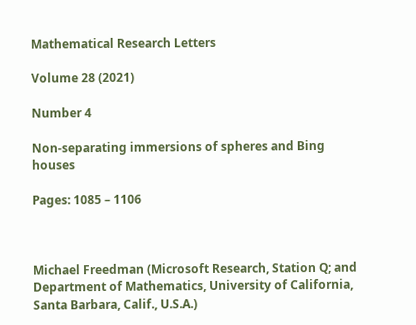Mathematical Research Letters

Volume 28 (2021)

Number 4

Non-separating immersions of spheres and Bing houses

Pages: 1085 – 1106



Michael Freedman (Microsoft Research, Station Q; and Department of Mathematics, University of California, Santa Barbara, Calif., U.S.A.)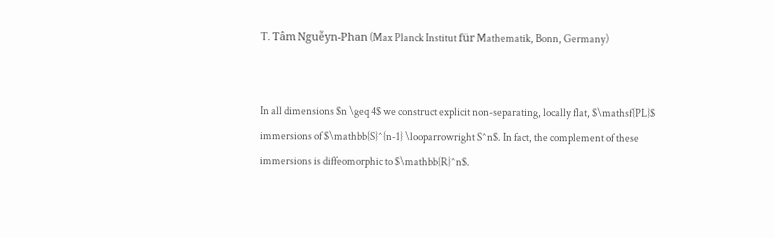T. Tâm Nguễyn-Phan (Max Planck Institut für Mathematik, Bonn, Germany)


In all dimensions $n \geq 4$ we construct explicit non-separating, locally flat, $\mathsf{PL}$ immersions of $\mathbb{S}^{n-1} \looparrowright S^n$. In fact, the complement of these immersions is diffeomorphic to $\mathbb{R}^n$.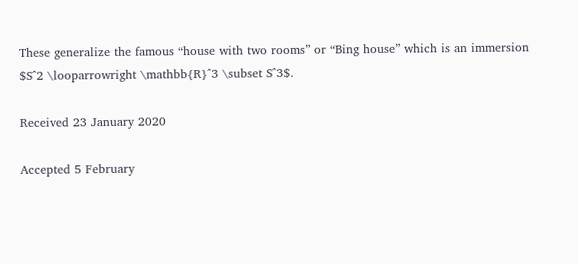These generalize the famous “house with two rooms” or “Bing house” which is an immersion $S^2 \looparrowright \mathbb{R}^3 \subset S^3$.

Received 23 January 2020

Accepted 5 February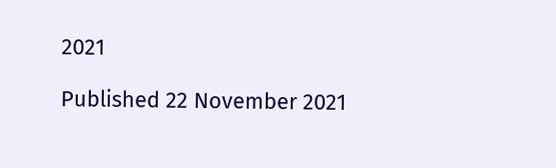2021

Published 22 November 2021